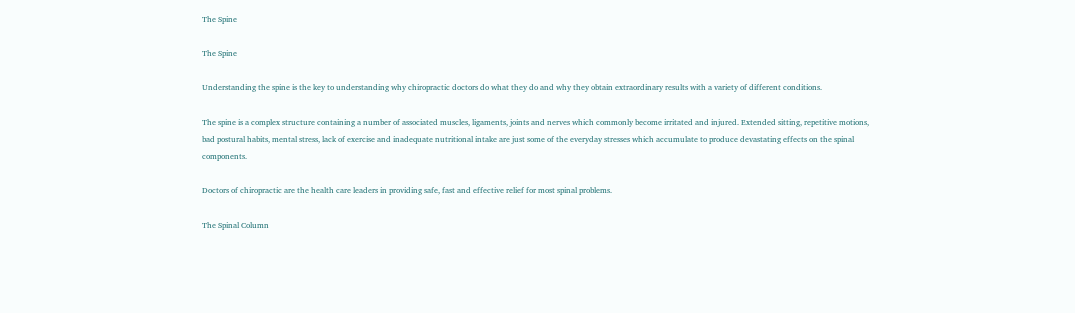The Spine

The Spine

Understanding the spine is the key to understanding why chiropractic doctors do what they do and why they obtain extraordinary results with a variety of different conditions.

The spine is a complex structure containing a number of associated muscles, ligaments, joints and nerves which commonly become irritated and injured. Extended sitting, repetitive motions, bad postural habits, mental stress, lack of exercise and inadequate nutritional intake are just some of the everyday stresses which accumulate to produce devastating effects on the spinal components.

Doctors of chiropractic are the health care leaders in providing safe, fast and effective relief for most spinal problems.

The Spinal Column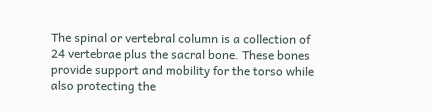The spinal or vertebral column is a collection of 24 vertebrae plus the sacral bone. These bones provide support and mobility for the torso while also protecting the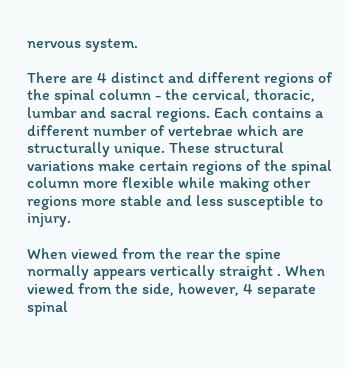nervous system.

There are 4 distinct and different regions of the spinal column - the cervical, thoracic, lumbar and sacral regions. Each contains a different number of vertebrae which are structurally unique. These structural variations make certain regions of the spinal column more flexible while making other regions more stable and less susceptible to injury.

When viewed from the rear the spine normally appears vertically straight . When viewed from the side, however, 4 separate spinal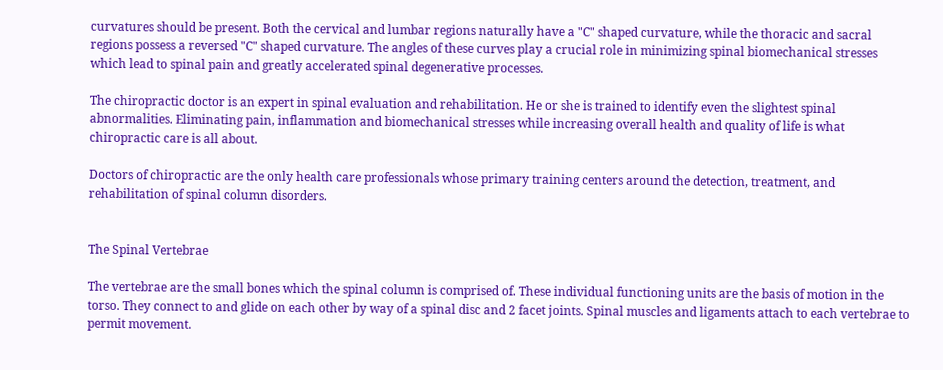curvatures should be present. Both the cervical and lumbar regions naturally have a "C" shaped curvature, while the thoracic and sacral regions possess a reversed "C" shaped curvature. The angles of these curves play a crucial role in minimizing spinal biomechanical stresses which lead to spinal pain and greatly accelerated spinal degenerative processes.

The chiropractic doctor is an expert in spinal evaluation and rehabilitation. He or she is trained to identify even the slightest spinal abnormalities. Eliminating pain, inflammation and biomechanical stresses while increasing overall health and quality of life is what chiropractic care is all about.

Doctors of chiropractic are the only health care professionals whose primary training centers around the detection, treatment, and rehabilitation of spinal column disorders.


The Spinal Vertebrae

The vertebrae are the small bones which the spinal column is comprised of. These individual functioning units are the basis of motion in the torso. They connect to and glide on each other by way of a spinal disc and 2 facet joints. Spinal muscles and ligaments attach to each vertebrae to permit movement.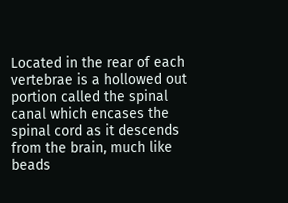Located in the rear of each vertebrae is a hollowed out portion called the spinal canal which encases the spinal cord as it descends from the brain, much like beads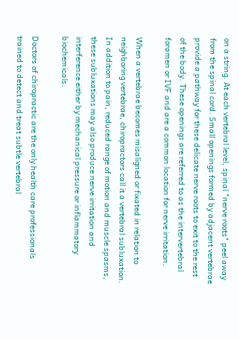on a string. At each vertebral level, spinal "nerve roots" peel away from the spinal cord. Small openings formed by adjacent vertebrae provide a pathway for these delicate nerve roots to exit to the rest of the body. These openings are referred to as the intervertebral foramen or IVF and are a common location for nerve irritation.

When a vertebrae becomes misaligned or fixated in relation to neighboring vertebrae, chiropractors call it a vertebral subluxation. In addition to pain, reduced range of motion and muscle spasms, these subluxations may also produce nerve irritation and interference either by mechanical pressure or inflammatory biochemicals.

Doctors of chiropractic are the only health care professionals trained to detect and treat subtle vertebral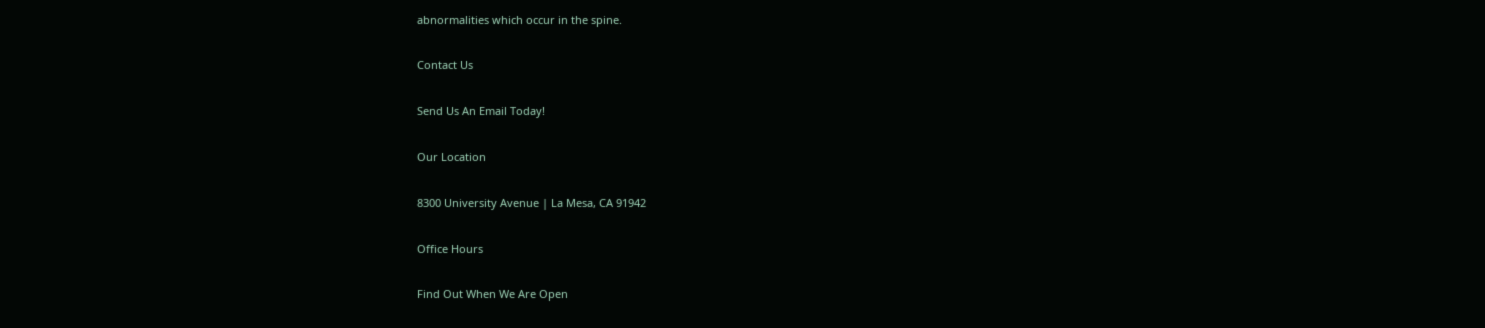abnormalities which occur in the spine.

Contact Us

Send Us An Email Today!

Our Location

8300 University Avenue | La Mesa, CA 91942

Office Hours

Find Out When We Are Open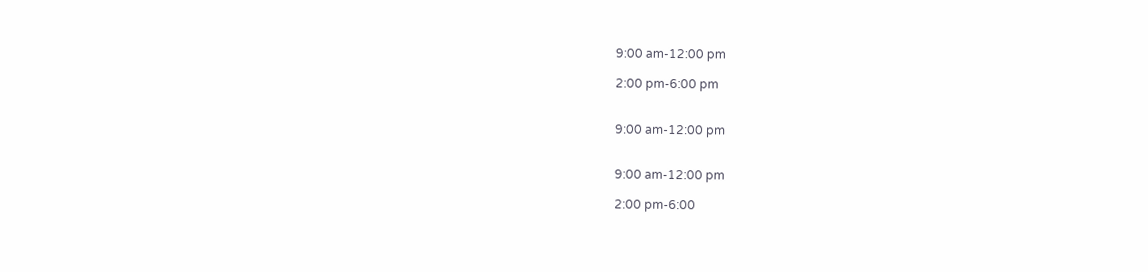9:00 am-12:00 pm

2:00 pm-6:00 pm


9:00 am-12:00 pm


9:00 am-12:00 pm

2:00 pm-6:00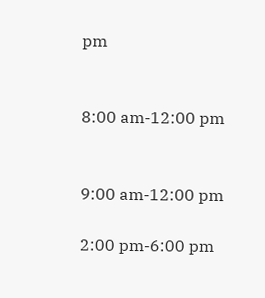pm


8:00 am-12:00 pm


9:00 am-12:00 pm

2:00 pm-6:00 pm